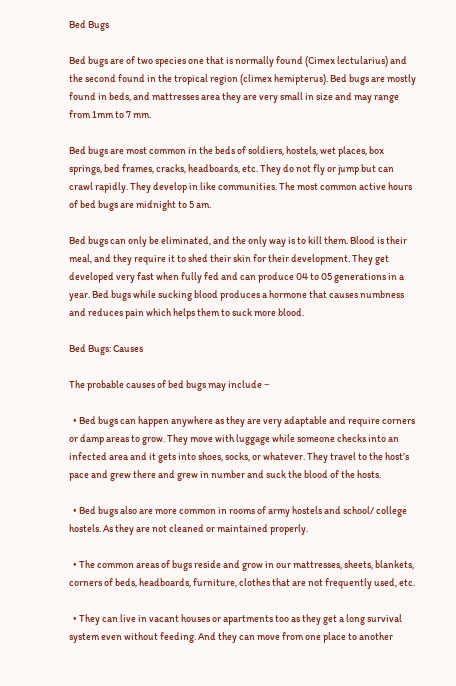Bed Bugs

Bed bugs are of two species one that is normally found (Cimex lectularius) and the second found in the tropical region (climex hemipterus). Bed bugs are mostly found in beds, and mattresses area they are very small in size and may range from 1mm to 7 mm.

Bed bugs are most common in the beds of soldiers, hostels, wet places, box springs, bed frames, cracks, headboards, etc. They do not fly or jump but can crawl rapidly. They develop in like communities. The most common active hours of bed bugs are midnight to 5 am.

Bed bugs can only be eliminated, and the only way is to kill them. Blood is their meal, and they require it to shed their skin for their development. They get developed very fast when fully fed and can produce 04 to 05 generations in a year. Bed bugs while sucking blood produces a hormone that causes numbness and reduces pain which helps them to suck more blood.

Bed Bugs: Causes

The probable causes of bed bugs may include −

  • Bed bugs can happen anywhere as they are very adaptable and require corners or damp areas to grow. They move with luggage while someone checks into an infected area and it gets into shoes, socks, or whatever. They travel to the host’s pace and grew there and grew in number and suck the blood of the hosts.

  • Bed bugs also are more common in rooms of army hostels and school/ college hostels. As they are not cleaned or maintained properly.

  • The common areas of bugs reside and grow in our mattresses, sheets, blankets, corners of beds, headboards, furniture, clothes that are not frequently used, etc.

  • They can live in vacant houses or apartments too as they get a long survival system even without feeding. And they can move from one place to another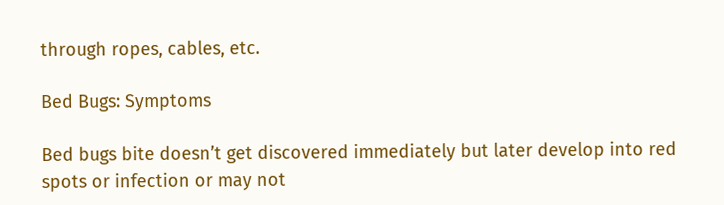through ropes, cables, etc.

Bed Bugs: Symptoms

Bed bugs bite doesn’t get discovered immediately but later develop into red spots or infection or may not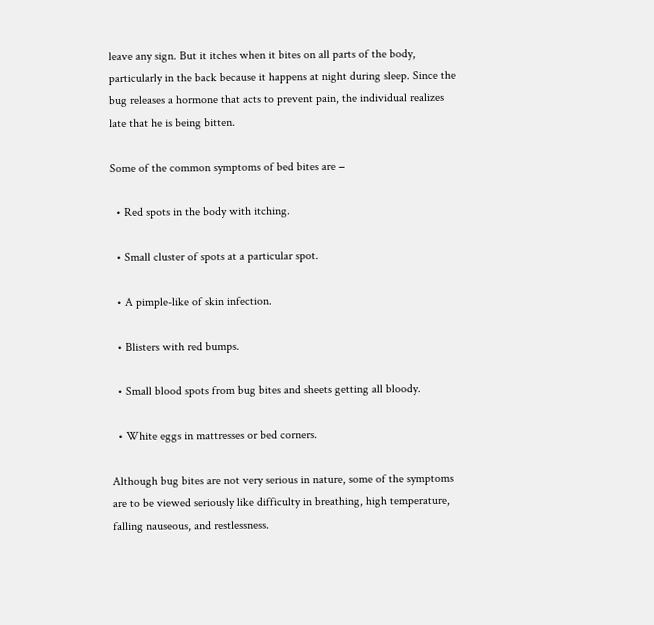leave any sign. But it itches when it bites on all parts of the body, particularly in the back because it happens at night during sleep. Since the bug releases a hormone that acts to prevent pain, the individual realizes late that he is being bitten.

Some of the common symptoms of bed bites are −

  • Red spots in the body with itching.

  • Small cluster of spots at a particular spot.

  • A pimple-like of skin infection.

  • Blisters with red bumps.

  • Small blood spots from bug bites and sheets getting all bloody.

  • White eggs in mattresses or bed corners.

Although bug bites are not very serious in nature, some of the symptoms are to be viewed seriously like difficulty in breathing, high temperature, falling nauseous, and restlessness.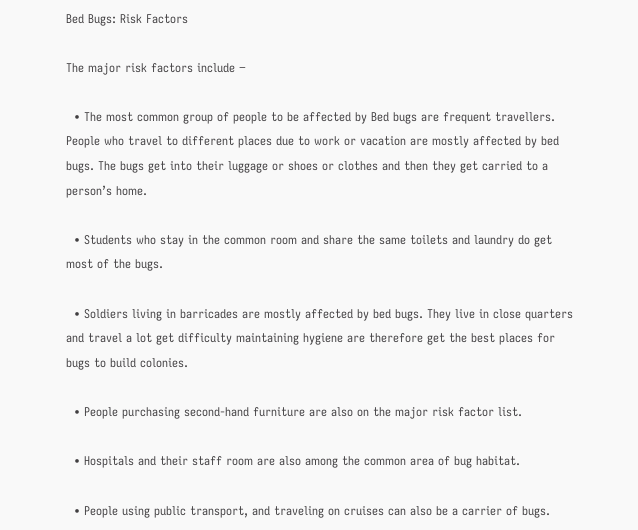Bed Bugs: Risk Factors

The major risk factors include −

  • The most common group of people to be affected by Bed bugs are frequent travellers. People who travel to different places due to work or vacation are mostly affected by bed bugs. The bugs get into their luggage or shoes or clothes and then they get carried to a person’s home.

  • Students who stay in the common room and share the same toilets and laundry do get most of the bugs.

  • Soldiers living in barricades are mostly affected by bed bugs. They live in close quarters and travel a lot get difficulty maintaining hygiene are therefore get the best places for bugs to build colonies.

  • People purchasing second-hand furniture are also on the major risk factor list.

  • Hospitals and their staff room are also among the common area of bug habitat.

  • People using public transport, and traveling on cruises can also be a carrier of bugs.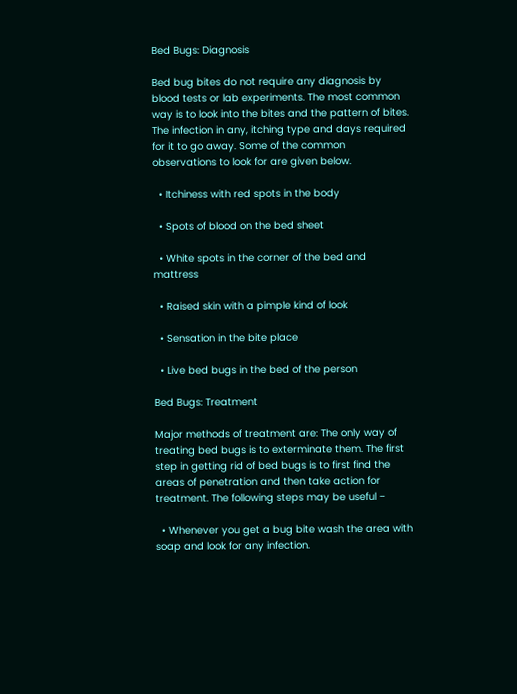Bed Bugs: Diagnosis

Bed bug bites do not require any diagnosis by blood tests or lab experiments. The most common way is to look into the bites and the pattern of bites. The infection in any, itching type and days required for it to go away. Some of the common observations to look for are given below.

  • Itchiness with red spots in the body

  • Spots of blood on the bed sheet

  • White spots in the corner of the bed and mattress

  • Raised skin with a pimple kind of look

  • Sensation in the bite place

  • Live bed bugs in the bed of the person

Bed Bugs: Treatment

Major methods of treatment are: The only way of treating bed bugs is to exterminate them. The first step in getting rid of bed bugs is to first find the areas of penetration and then take action for treatment. The following steps may be useful −

  • Whenever you get a bug bite wash the area with soap and look for any infection.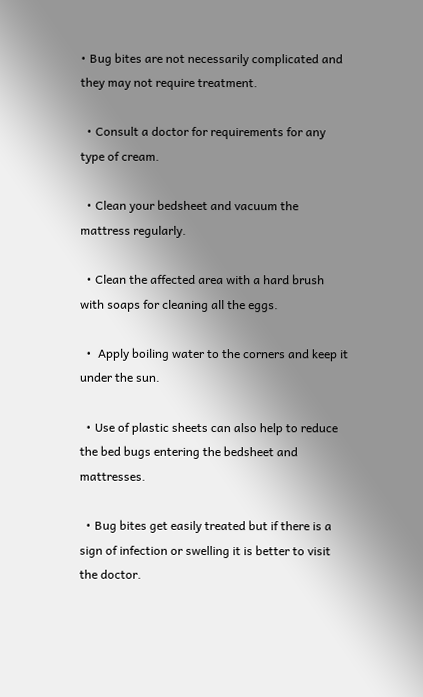• Bug bites are not necessarily complicated and they may not require treatment.

  • Consult a doctor for requirements for any type of cream.

  • Clean your bedsheet and vacuum the mattress regularly.

  • Clean the affected area with a hard brush with soaps for cleaning all the eggs.

  •  Apply boiling water to the corners and keep it under the sun.

  • Use of plastic sheets can also help to reduce the bed bugs entering the bedsheet and mattresses.

  • Bug bites get easily treated but if there is a sign of infection or swelling it is better to visit the doctor.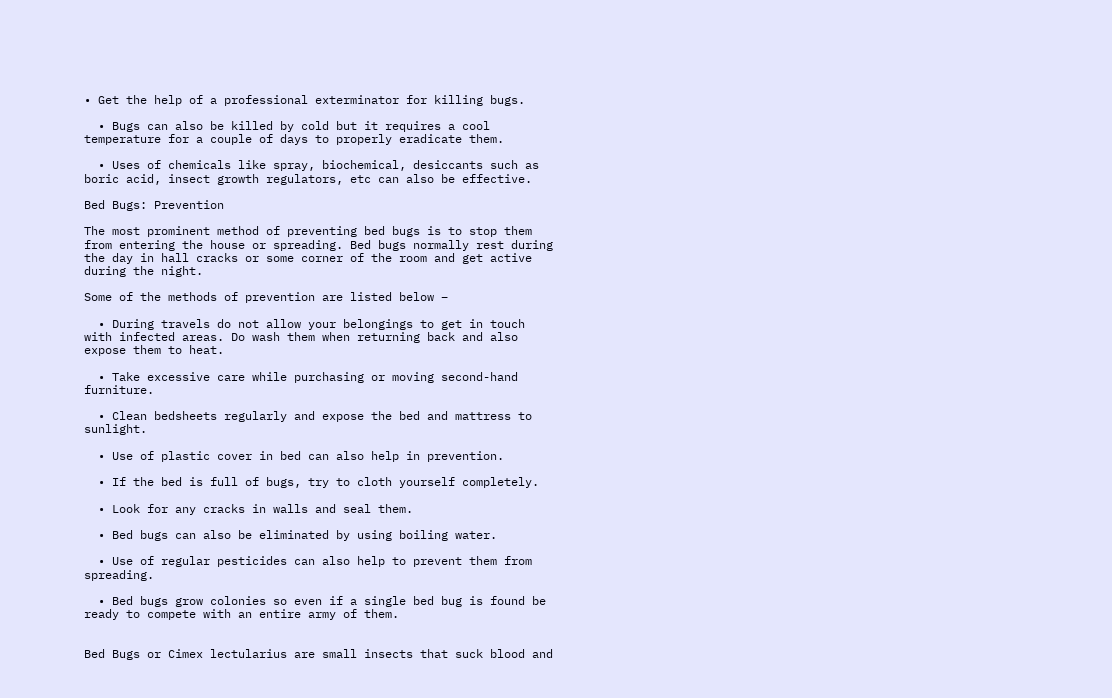• Get the help of a professional exterminator for killing bugs.

  • Bugs can also be killed by cold but it requires a cool temperature for a couple of days to properly eradicate them.

  • Uses of chemicals like spray, biochemical, desiccants such as boric acid, insect growth regulators, etc can also be effective.

Bed Bugs: Prevention

The most prominent method of preventing bed bugs is to stop them from entering the house or spreading. Bed bugs normally rest during the day in hall cracks or some corner of the room and get active during the night.

Some of the methods of prevention are listed below −

  • During travels do not allow your belongings to get in touch with infected areas. Do wash them when returning back and also expose them to heat.

  • Take excessive care while purchasing or moving second-hand furniture.

  • Clean bedsheets regularly and expose the bed and mattress to sunlight.

  • Use of plastic cover in bed can also help in prevention.

  • If the bed is full of bugs, try to cloth yourself completely.

  • Look for any cracks in walls and seal them.

  • Bed bugs can also be eliminated by using boiling water.

  • Use of regular pesticides can also help to prevent them from spreading.

  • Bed bugs grow colonies so even if a single bed bug is found be ready to compete with an entire army of them.


Bed Bugs or Cimex lectularius are small insects that suck blood and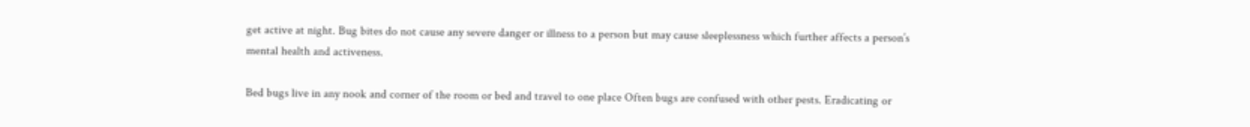get active at night. Bug bites do not cause any severe danger or illness to a person but may cause sleeplessness which further affects a person’s mental health and activeness.

Bed bugs live in any nook and corner of the room or bed and travel to one place Often bugs are confused with other pests. Eradicating or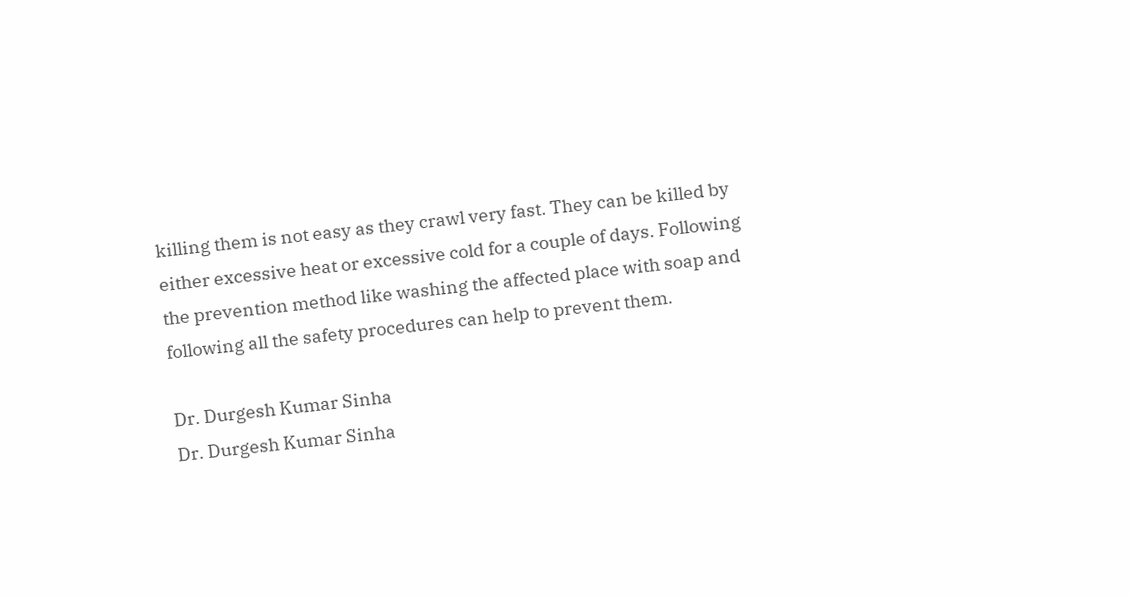killing them is not easy as they crawl very fast. They can be killed by either excessive heat or excessive cold for a couple of days. Following the prevention method like washing the affected place with soap and following all the safety procedures can help to prevent them.

Dr. Durgesh Kumar Sinha
Dr. Durgesh Kumar Sinha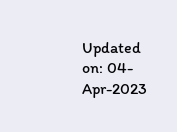Updated on: 04-Apr-2023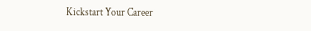Kickstart Your Career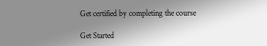Get certified by completing the course

Get Started